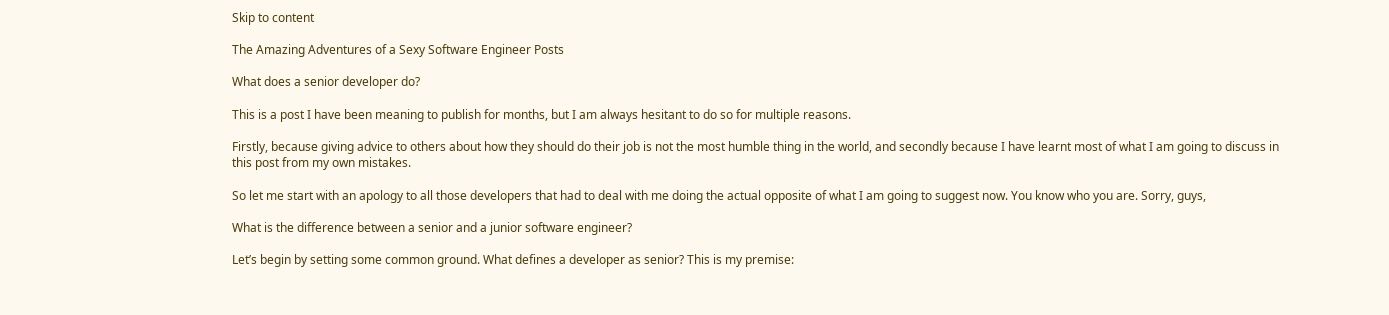Skip to content

The Amazing Adventures of a Sexy Software Engineer Posts

What does a senior developer do?

This is a post I have been meaning to publish for months, but I am always hesitant to do so for multiple reasons.

Firstly, because giving advice to others about how they should do their job is not the most humble thing in the world, and secondly because I have learnt most of what I am going to discuss in this post from my own mistakes.

So let me start with an apology to all those developers that had to deal with me doing the actual opposite of what I am going to suggest now. You know who you are. Sorry, guys,

What is the difference between a senior and a junior software engineer?

Let’s begin by setting some common ground. What defines a developer as senior? This is my premise: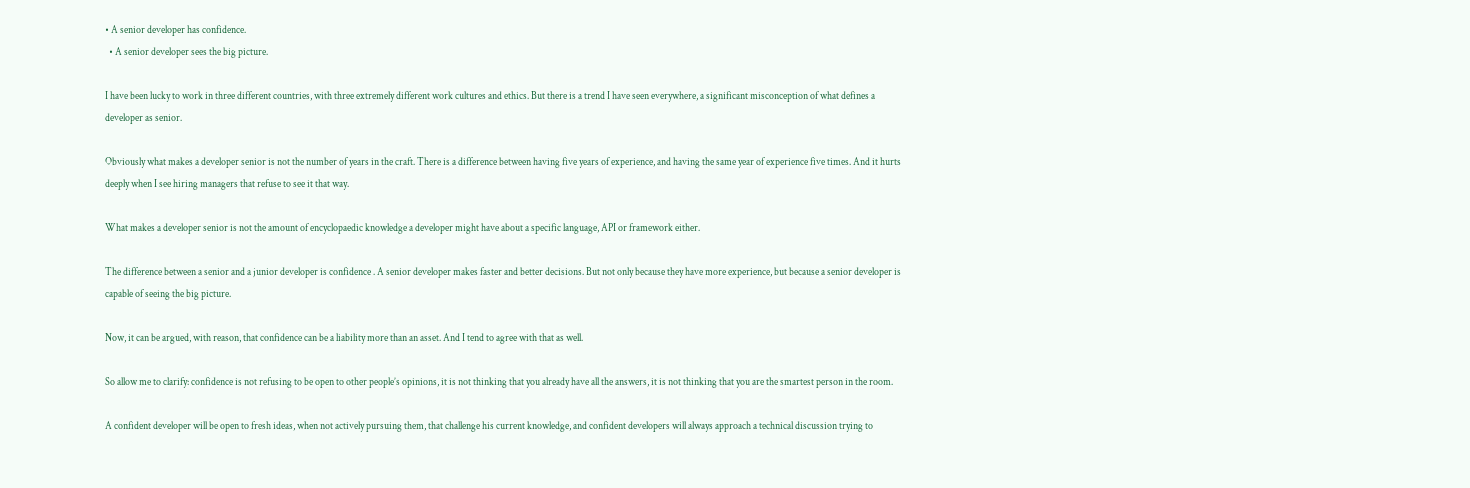• A senior developer has confidence.
  • A senior developer sees the big picture.

I have been lucky to work in three different countries, with three extremely different work cultures and ethics. But there is a trend I have seen everywhere, a significant misconception of what defines a developer as senior.

Obviously what makes a developer senior is not the number of years in the craft. There is a difference between having five years of experience, and having the same year of experience five times. And it hurts deeply when I see hiring managers that refuse to see it that way.

What makes a developer senior is not the amount of encyclopaedic knowledge a developer might have about a specific language, API or framework either.

The difference between a senior and a junior developer is confidence . A senior developer makes faster and better decisions. But not only because they have more experience, but because a senior developer is capable of seeing the big picture.

Now, it can be argued, with reason, that confidence can be a liability more than an asset. And I tend to agree with that as well.

So allow me to clarify: confidence is not refusing to be open to other people’s opinions, it is not thinking that you already have all the answers, it is not thinking that you are the smartest person in the room.

A confident developer will be open to fresh ideas, when not actively pursuing them, that challenge his current knowledge, and confident developers will always approach a technical discussion trying to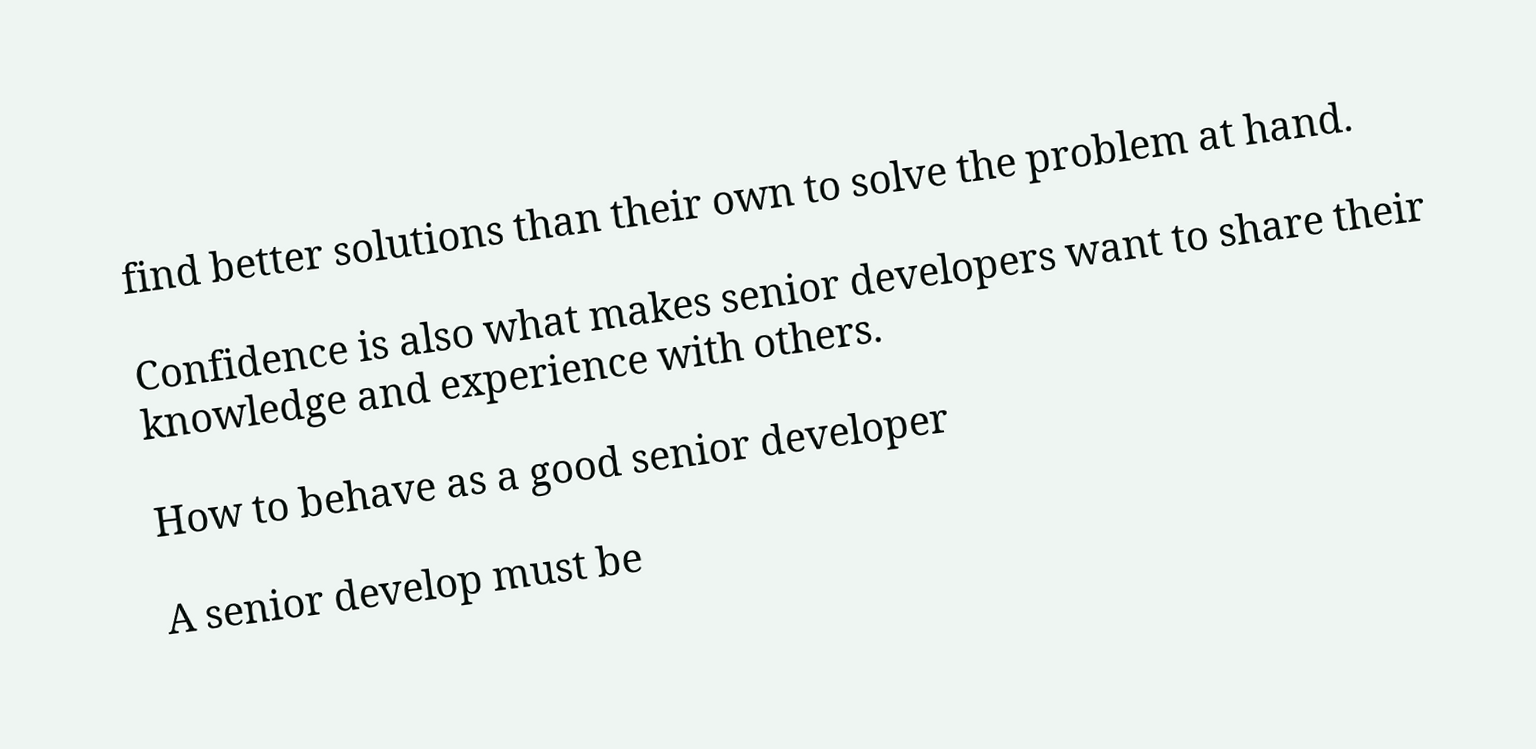find better solutions than their own to solve the problem at hand.

Confidence is also what makes senior developers want to share their knowledge and experience with others.

How to behave as a good senior developer

A senior develop must be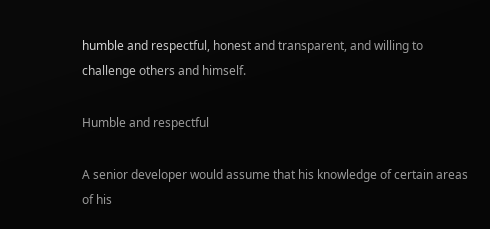humble and respectful, honest and transparent, and willing to challenge others and himself.

Humble and respectful

A senior developer would assume that his knowledge of certain areas of his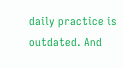daily practice is outdated. And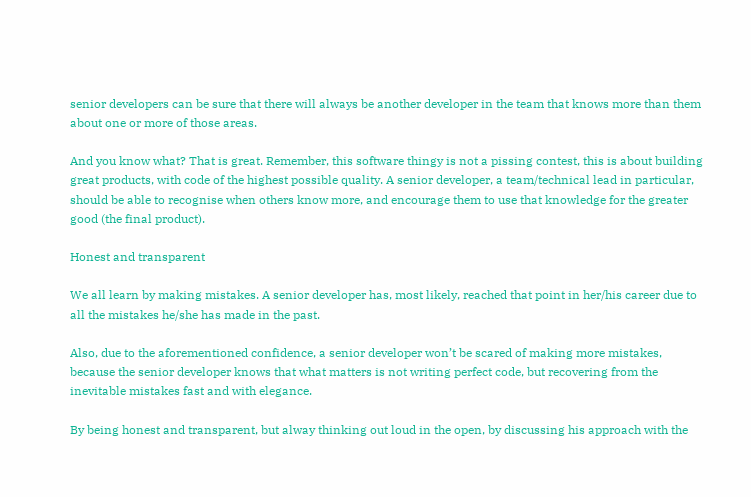senior developers can be sure that there will always be another developer in the team that knows more than them about one or more of those areas.

And you know what? That is great. Remember, this software thingy is not a pissing contest, this is about building great products, with code of the highest possible quality. A senior developer, a team/technical lead in particular, should be able to recognise when others know more, and encourage them to use that knowledge for the greater good (the final product).

Honest and transparent

We all learn by making mistakes. A senior developer has, most likely, reached that point in her/his career due to all the mistakes he/she has made in the past.

Also, due to the aforementioned confidence, a senior developer won’t be scared of making more mistakes, because the senior developer knows that what matters is not writing perfect code, but recovering from the inevitable mistakes fast and with elegance.

By being honest and transparent, but alway thinking out loud in the open, by discussing his approach with the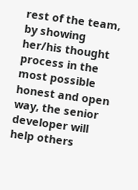rest of the team, by showing her/his thought process in the most possible honest and open way, the senior developer will help others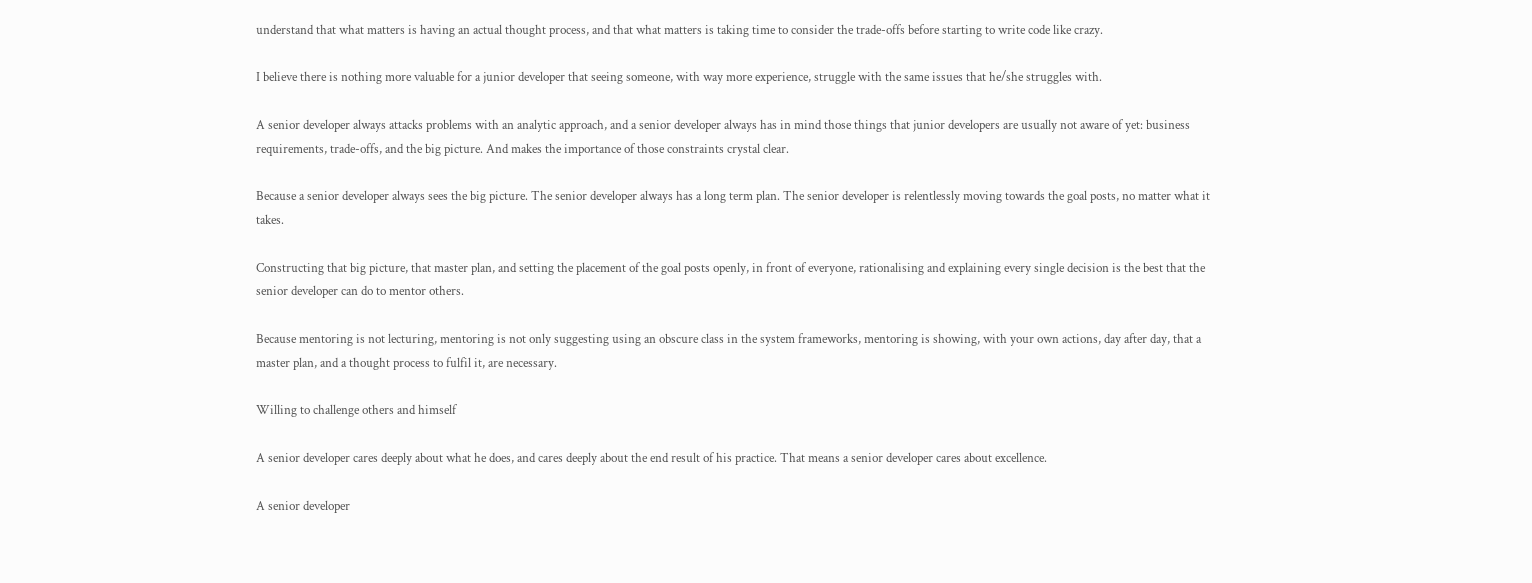understand that what matters is having an actual thought process, and that what matters is taking time to consider the trade-offs before starting to write code like crazy.

I believe there is nothing more valuable for a junior developer that seeing someone, with way more experience, struggle with the same issues that he/she struggles with.

A senior developer always attacks problems with an analytic approach, and a senior developer always has in mind those things that junior developers are usually not aware of yet: business requirements, trade-offs, and the big picture. And makes the importance of those constraints crystal clear.

Because a senior developer always sees the big picture. The senior developer always has a long term plan. The senior developer is relentlessly moving towards the goal posts, no matter what it takes.

Constructing that big picture, that master plan, and setting the placement of the goal posts openly, in front of everyone, rationalising and explaining every single decision is the best that the senior developer can do to mentor others.

Because mentoring is not lecturing, mentoring is not only suggesting using an obscure class in the system frameworks, mentoring is showing, with your own actions, day after day, that a master plan, and a thought process to fulfil it, are necessary.

Willing to challenge others and himself

A senior developer cares deeply about what he does, and cares deeply about the end result of his practice. That means a senior developer cares about excellence.

A senior developer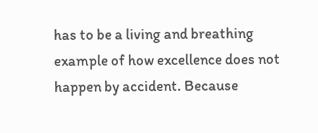has to be a living and breathing example of how excellence does not happen by accident. Because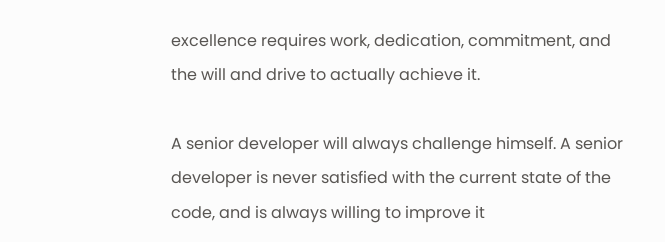excellence requires work, dedication, commitment, and the will and drive to actually achieve it.

A senior developer will always challenge himself. A senior developer is never satisfied with the current state of the code, and is always willing to improve it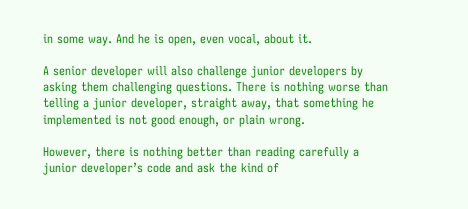in some way. And he is open, even vocal, about it.

A senior developer will also challenge junior developers by asking them challenging questions. There is nothing worse than telling a junior developer, straight away, that something he implemented is not good enough, or plain wrong.

However, there is nothing better than reading carefully a junior developer’s code and ask the kind of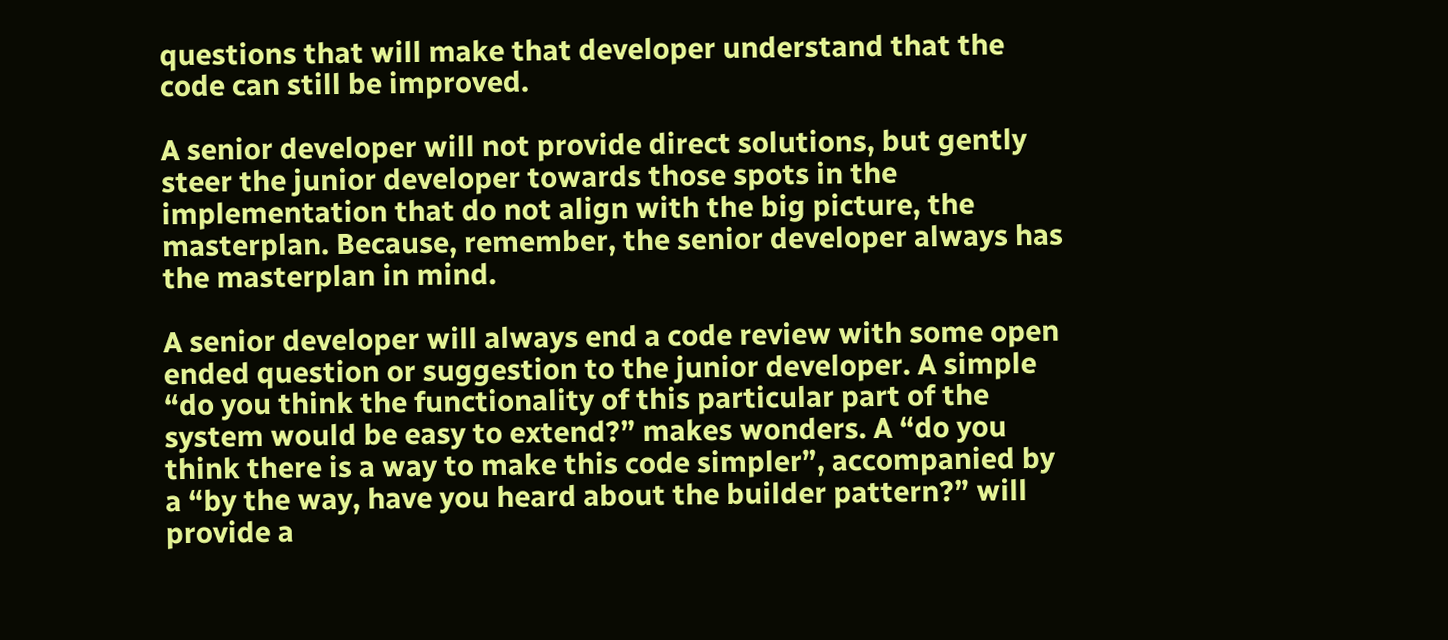questions that will make that developer understand that the code can still be improved.

A senior developer will not provide direct solutions, but gently steer the junior developer towards those spots in the implementation that do not align with the big picture, the masterplan. Because, remember, the senior developer always has the masterplan in mind.

A senior developer will always end a code review with some open ended question or suggestion to the junior developer. A simple “do you think the functionality of this particular part of the system would be easy to extend?” makes wonders. A “do you think there is a way to make this code simpler”, accompanied by a “by the way, have you heard about the builder pattern?” will provide a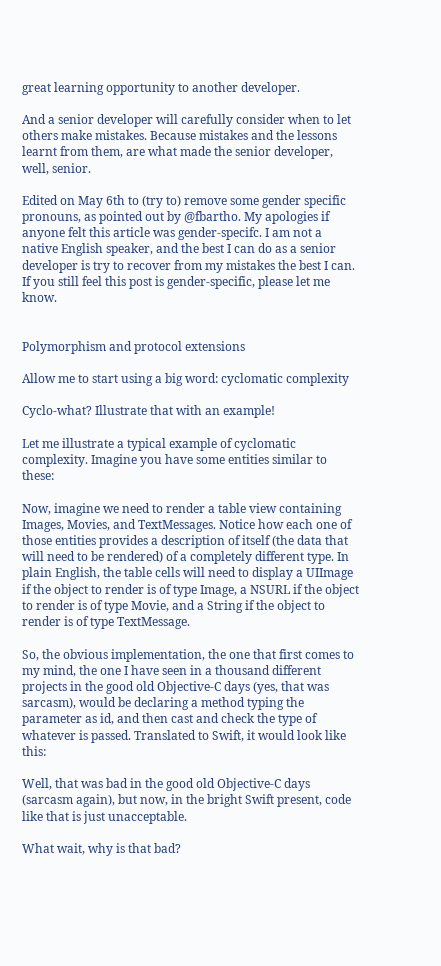great learning opportunity to another developer.

And a senior developer will carefully consider when to let others make mistakes. Because mistakes and the lessons learnt from them, are what made the senior developer, well, senior.

Edited on May 6th to (try to) remove some gender specific pronouns, as pointed out by @fbartho. My apologies if anyone felt this article was gender-specifc. I am not a native English speaker, and the best I can do as a senior developer is try to recover from my mistakes the best I can. If you still feel this post is gender-specific, please let me know.


Polymorphism and protocol extensions

Allow me to start using a big word: cyclomatic complexity

Cyclo-what? Illustrate that with an example!

Let me illustrate a typical example of cyclomatic complexity. Imagine you have some entities similar to these:

Now, imagine we need to render a table view containing Images, Movies, and TextMessages. Notice how each one of those entities provides a description of itself (the data that will need to be rendered) of a completely different type. In plain English, the table cells will need to display a UIImage if the object to render is of type Image, a NSURL if the object to render is of type Movie, and a String if the object to render is of type TextMessage.

So, the obvious implementation, the one that first comes to my mind, the one I have seen in a thousand different projects in the good old Objective-C days (yes, that was sarcasm), would be declaring a method typing the parameter as id, and then cast and check the type of whatever is passed. Translated to Swift, it would look like this:

Well, that was bad in the good old Objective-C days (sarcasm again), but now, in the bright Swift present, code like that is just unacceptable.

What wait, why is that bad?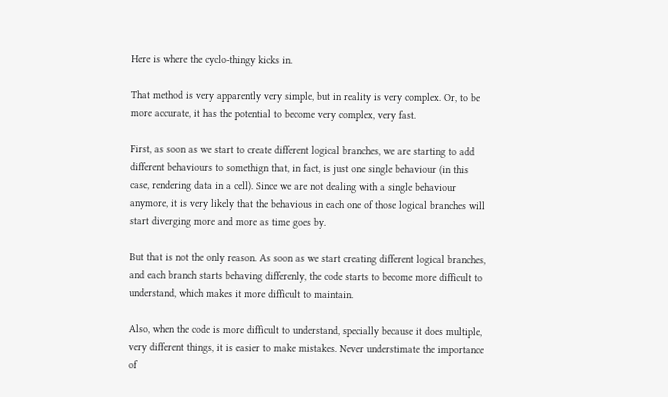Here is where the cyclo-thingy kicks in.

That method is very apparently very simple, but in reality is very complex. Or, to be more accurate, it has the potential to become very complex, very fast.

First, as soon as we start to create different logical branches, we are starting to add different behaviours to somethign that, in fact, is just one single behaviour (in this case, rendering data in a cell). Since we are not dealing with a single behaviour anymore, it is very likely that the behavious in each one of those logical branches will start diverging more and more as time goes by.

But that is not the only reason. As soon as we start creating different logical branches, and each branch starts behaving differenly, the code starts to become more difficult to understand, which makes it more difficult to maintain.

Also, when the code is more difficult to understand, specially because it does multiple, very different things, it is easier to make mistakes. Never understimate the importance of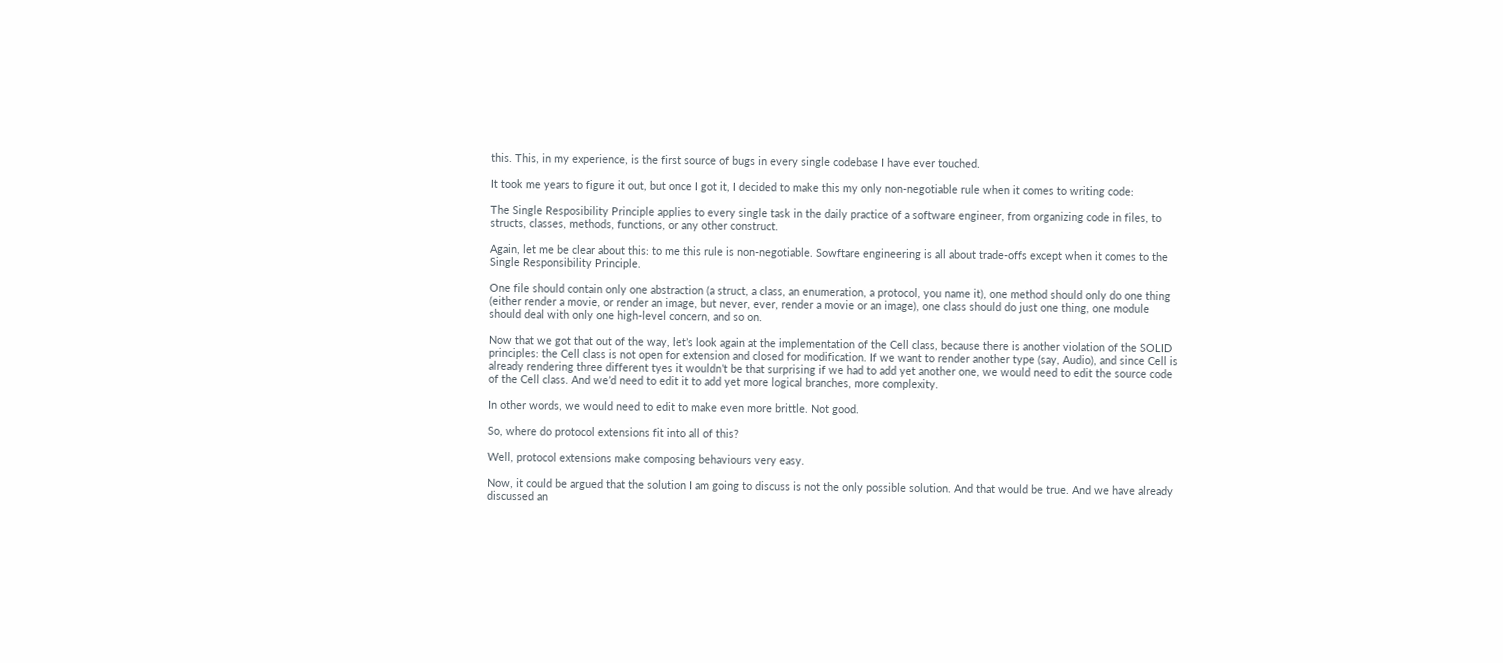this. This, in my experience, is the first source of bugs in every single codebase I have ever touched.

It took me years to figure it out, but once I got it, I decided to make this my only non-negotiable rule when it comes to writing code:

The Single Resposibility Principle applies to every single task in the daily practice of a software engineer, from organizing code in files, to structs, classes, methods, functions, or any other construct.

Again, let me be clear about this: to me this rule is non-negotiable. Sowftare engineering is all about trade-offs except when it comes to the Single Responsibility Principle.

One file should contain only one abstraction (a struct, a class, an enumeration, a protocol, you name it), one method should only do one thing (either render a movie, or render an image, but never, ever, render a movie or an image), one class should do just one thing, one module should deal with only one high-level concern, and so on.

Now that we got that out of the way, let’s look again at the implementation of the Cell class, because there is another violation of the SOLID principles: the Cell class is not open for extension and closed for modification. If we want to render another type (say, Audio), and since Cell is already rendering three different tyes it wouldn’t be that surprising if we had to add yet another one, we would need to edit the source code of the Cell class. And we’d need to edit it to add yet more logical branches, more complexity.

In other words, we would need to edit to make even more brittle. Not good.

So, where do protocol extensions fit into all of this?

Well, protocol extensions make composing behaviours very easy.

Now, it could be argued that the solution I am going to discuss is not the only possible solution. And that would be true. And we have already discussed an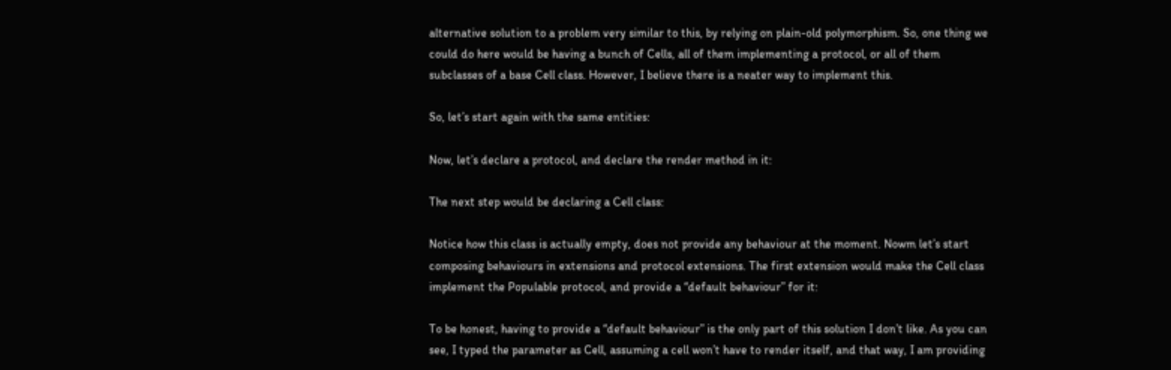alternative solution to a problem very similar to this, by relying on plain-old polymorphism. So, one thing we could do here would be having a bunch of Cells, all of them implementing a protocol, or all of them subclasses of a base Cell class. However, I believe there is a neater way to implement this.

So, let’s start again with the same entities:

Now, let’s declare a protocol, and declare the render method in it:

The next step would be declaring a Cell class:

Notice how this class is actually empty, does not provide any behaviour at the moment. Nowm let’s start composing behaviours in extensions and protocol extensions. The first extension would make the Cell class implement the Populable protocol, and provide a “default behaviour” for it:

To be honest, having to provide a “default behaviour” is the only part of this solution I don’t like. As you can see, I typed the parameter as Cell, assuming a cell won’t have to render itself, and that way, I am providing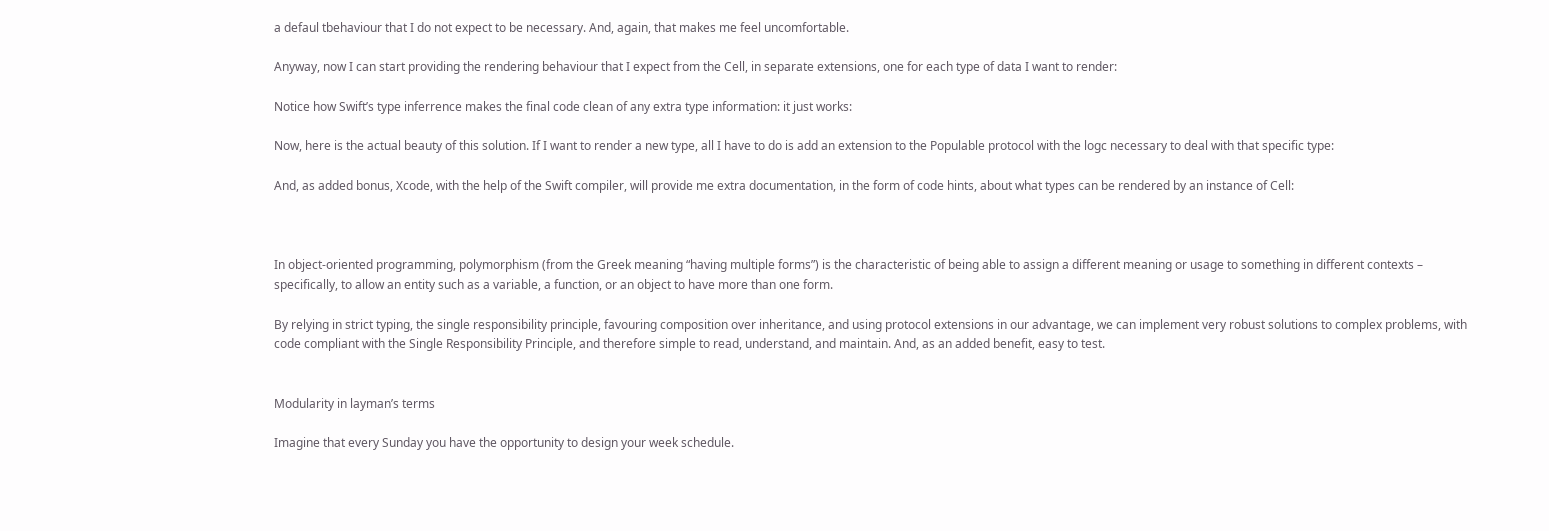a defaul tbehaviour that I do not expect to be necessary. And, again, that makes me feel uncomfortable.

Anyway, now I can start providing the rendering behaviour that I expect from the Cell, in separate extensions, one for each type of data I want to render:

Notice how Swift’s type inferrence makes the final code clean of any extra type information: it just works:

Now, here is the actual beauty of this solution. If I want to render a new type, all I have to do is add an extension to the Populable protocol with the logc necessary to deal with that specific type:

And, as added bonus, Xcode, with the help of the Swift compiler, will provide me extra documentation, in the form of code hints, about what types can be rendered by an instance of Cell:



In object-oriented programming, polymorphism (from the Greek meaning “having multiple forms”) is the characteristic of being able to assign a different meaning or usage to something in different contexts – specifically, to allow an entity such as a variable, a function, or an object to have more than one form.

By relying in strict typing, the single responsibility principle, favouring composition over inheritance, and using protocol extensions in our advantage, we can implement very robust solutions to complex problems, with code compliant with the Single Responsibility Principle, and therefore simple to read, understand, and maintain. And, as an added benefit, easy to test.


Modularity in layman’s terms

Imagine that every Sunday you have the opportunity to design your week schedule.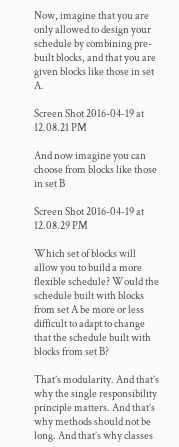Now, imagine that you are only allowed to design your schedule by combining pre-built blocks, and that you are given blocks like those in set A.

Screen Shot 2016-04-19 at 12.08.21 PM

And now imagine you can choose from blocks like those in set B

Screen Shot 2016-04-19 at 12.08.29 PM

Which set of blocks will allow you to build a more flexible schedule? Would the schedule built with blocks from set A be more or less difficult to adapt to change that the schedule built with blocks from set B?

That’s modularity. And that’s why the single responsibility principle matters. And that’s why methods should not be long. And that’s why classes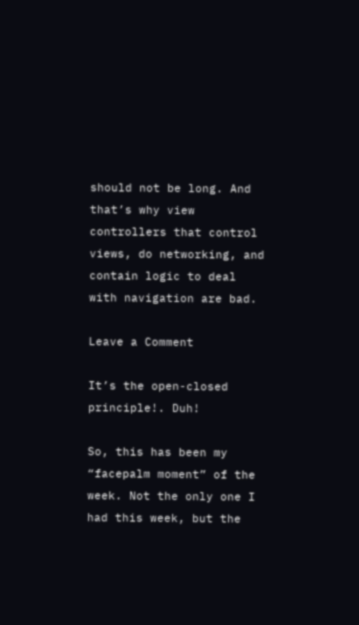should not be long. And that’s why view controllers that control views, do networking, and contain logic to deal with navigation are bad.

Leave a Comment

It’s the open-closed principle!. Duh!

So, this has been my “facepalm moment” of the week. Not the only one I had this week, but the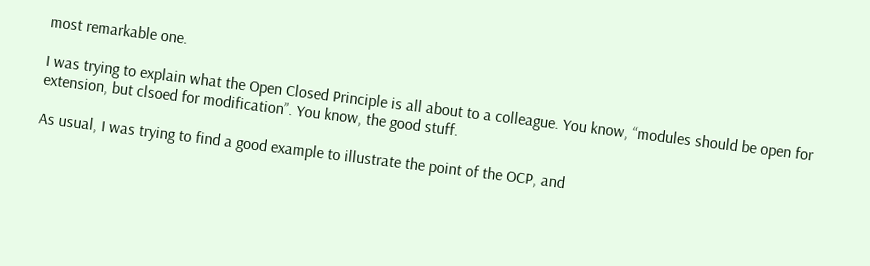most remarkable one.

I was trying to explain what the Open Closed Principle is all about to a colleague. You know, “modules should be open for extension, but clsoed for modification”. You know, the good stuff.

As usual, I was trying to find a good example to illustrate the point of the OCP, and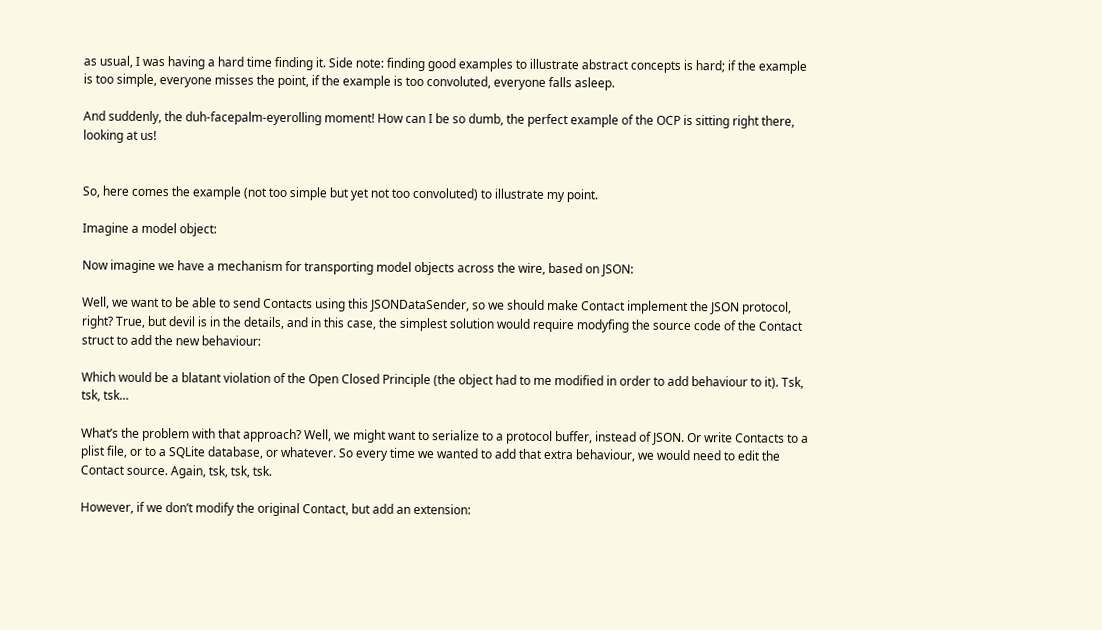as usual, I was having a hard time finding it. Side note: finding good examples to illustrate abstract concepts is hard; if the example is too simple, everyone misses the point, if the example is too convoluted, everyone falls asleep.

And suddenly, the duh-facepalm-eyerolling moment! How can I be so dumb, the perfect example of the OCP is sitting right there, looking at us!


So, here comes the example (not too simple but yet not too convoluted) to illustrate my point.

Imagine a model object:

Now imagine we have a mechanism for transporting model objects across the wire, based on JSON:

Well, we want to be able to send Contacts using this JSONDataSender, so we should make Contact implement the JSON protocol, right? True, but devil is in the details, and in this case, the simplest solution would require modyfing the source code of the Contact struct to add the new behaviour:

Which would be a blatant violation of the Open Closed Principle (the object had to me modified in order to add behaviour to it). Tsk, tsk, tsk…

What’s the problem with that approach? Well, we might want to serialize to a protocol buffer, instead of JSON. Or write Contacts to a plist file, or to a SQLite database, or whatever. So every time we wanted to add that extra behaviour, we would need to edit the Contact source. Again, tsk, tsk, tsk.

However, if we don’t modify the original Contact, but add an extension: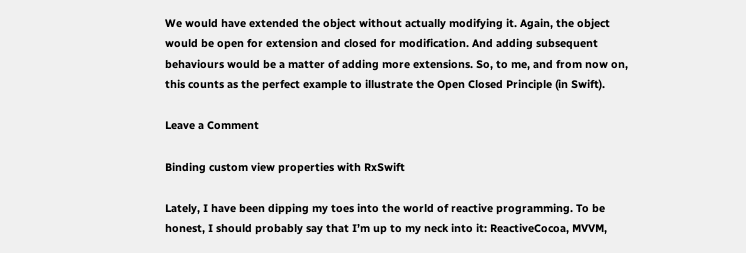We would have extended the object without actually modifying it. Again, the object would be open for extension and closed for modification. And adding subsequent behaviours would be a matter of adding more extensions. So, to me, and from now on, this counts as the perfect example to illustrate the Open Closed Principle (in Swift).

Leave a Comment

Binding custom view properties with RxSwift

Lately, I have been dipping my toes into the world of reactive programming. To be honest, I should probably say that I’m up to my neck into it: ReactiveCocoa, MVVM,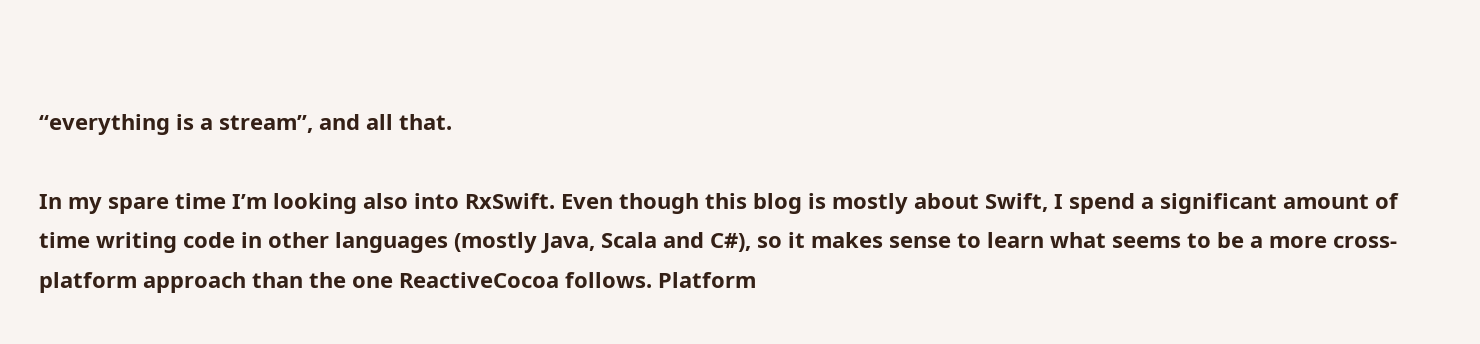“everything is a stream”, and all that.

In my spare time I’m looking also into RxSwift. Even though this blog is mostly about Swift, I spend a significant amount of time writing code in other languages (mostly Java, Scala and C#), so it makes sense to learn what seems to be a more cross-platform approach than the one ReactiveCocoa follows. Platform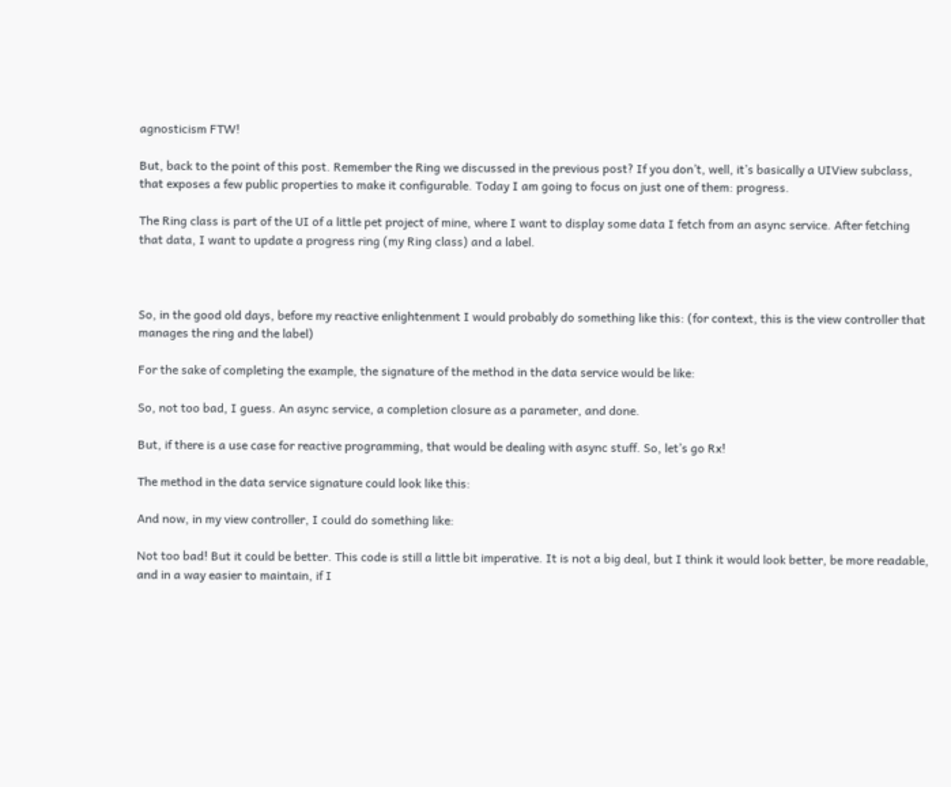agnosticism FTW!

But, back to the point of this post. Remember the Ring we discussed in the previous post? If you don’t, well, it’s basically a UIView subclass, that exposes a few public properties to make it configurable. Today I am going to focus on just one of them: progress.

The Ring class is part of the UI of a little pet project of mine, where I want to display some data I fetch from an async service. After fetching that data, I want to update a progress ring (my Ring class) and a label.



So, in the good old days, before my reactive enlightenment I would probably do something like this: (for context, this is the view controller that manages the ring and the label)

For the sake of completing the example, the signature of the method in the data service would be like:

So, not too bad, I guess. An async service, a completion closure as a parameter, and done.

But, if there is a use case for reactive programming, that would be dealing with async stuff. So, let’s go Rx!

The method in the data service signature could look like this:

And now, in my view controller, I could do something like:

Not too bad! But it could be better. This code is still a little bit imperative. It is not a big deal, but I think it would look better, be more readable, and in a way easier to maintain, if I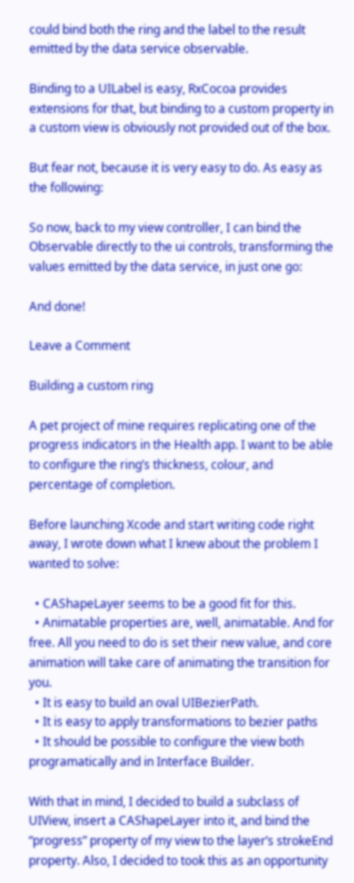could bind both the ring and the label to the result emitted by the data service observable.

Binding to a UILabel is easy, RxCocoa provides extensions for that, but binding to a custom property in a custom view is obviously not provided out of the box.

But fear not, because it is very easy to do. As easy as the following:

So now, back to my view controller, I can bind the Observable directly to the ui controls, transforming the values emitted by the data service, in just one go:

And done!

Leave a Comment

Building a custom ring

A pet project of mine requires replicating one of the progress indicators in the Health app. I want to be able to configure the ring’s thickness, colour, and percentage of completion.

Before launching Xcode and start writing code right away, I wrote down what I knew about the problem I wanted to solve:

  • CAShapeLayer seems to be a good fit for this.
  • Animatable properties are, well, animatable. And for free. All you need to do is set their new value, and core animation will take care of animating the transition for you.
  • It is easy to build an oval UIBezierPath.
  • It is easy to apply transformations to bezier paths
  • It should be possible to configure the view both programatically and in Interface Builder.

With that in mind, I decided to build a subclass of UIView, insert a CAShapeLayer into it, and bind the “progress” property of my view to the layer’s strokeEnd property. Also, I decided to took this as an opportunity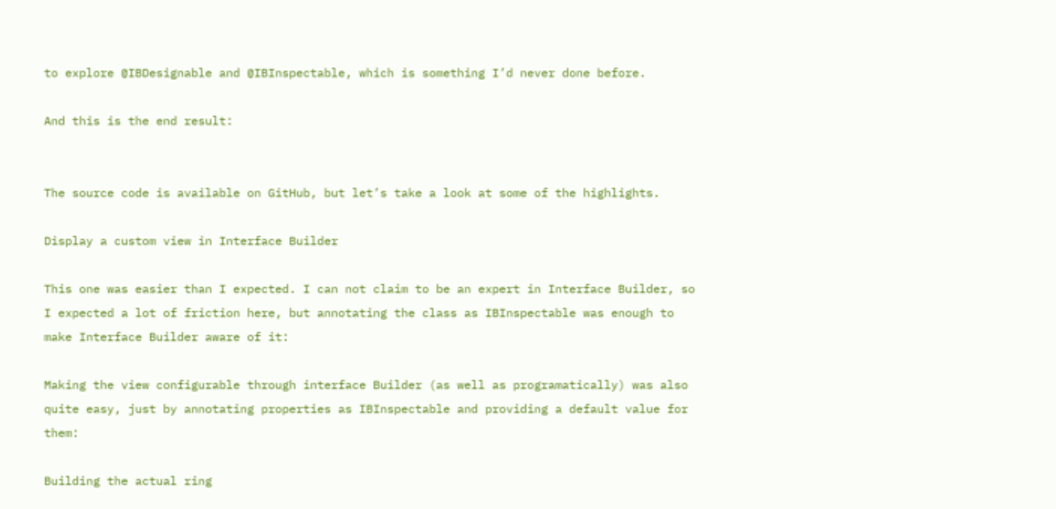to explore @IBDesignable and @IBInspectable, which is something I’d never done before.

And this is the end result:


The source code is available on GitHub, but let’s take a look at some of the highlights.

Display a custom view in Interface Builder

This one was easier than I expected. I can not claim to be an expert in Interface Builder, so I expected a lot of friction here, but annotating the class as IBInspectable was enough to make Interface Builder aware of it:

Making the view configurable through interface Builder (as well as programatically) was also quite easy, just by annotating properties as IBInspectable and providing a default value for them:

Building the actual ring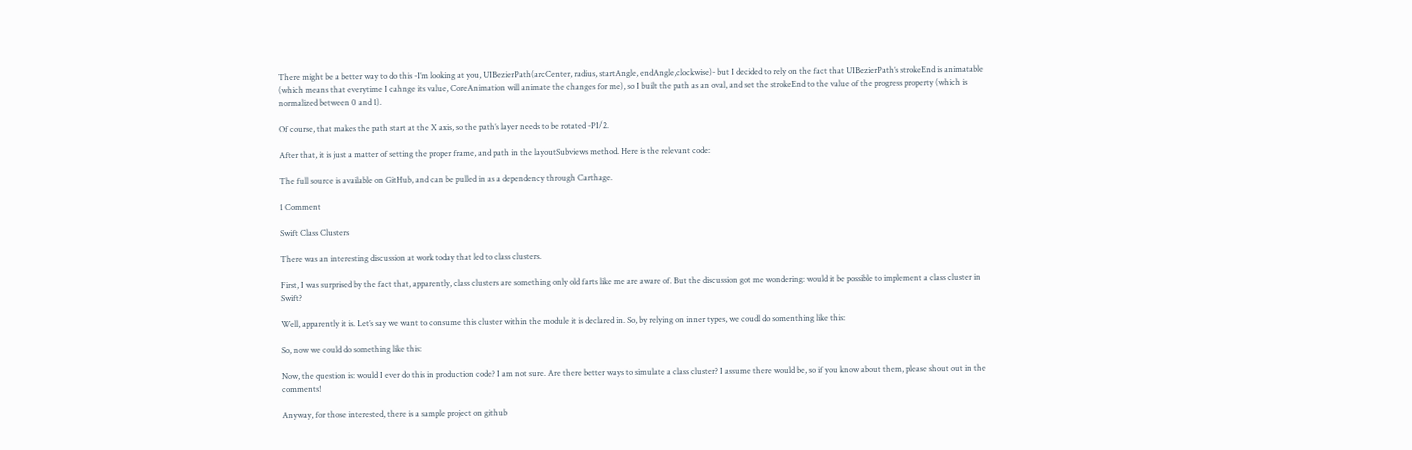There might be a better way to do this -I’m looking at you, UIBezierPath(arcCenter, radius, startAngle, endAngle,clockwise)- but I decided to rely on the fact that UIBezierPath’s strokeEnd is animatable (which means that everytime I cahnge its value, CoreAnimation will animate the changes for me), so I built the path as an oval, and set the strokeEnd to the value of the progress property (which is normalized between 0 and 1).

Of course, that makes the path start at the X axis, so the path’s layer needs to be rotated -PI/2.

After that, it is just a matter of setting the proper frame, and path in the layoutSubviews method. Here is the relevant code:

The full source is available on GitHub, and can be pulled in as a dependency through Carthage.

1 Comment

Swift Class Clusters

There was an interesting discussion at work today that led to class clusters.

First, I was surprised by the fact that, apparently, class clusters are something only old farts like me are aware of. But the discussion got me wondering: would it be possible to implement a class cluster in Swift?

Well, apparently it is. Let’s say we want to consume this cluster within the module it is declared in. So, by relying on inner types, we coudl do somenthing like this:

So, now we could do something like this:

Now, the question is: would I ever do this in production code? I am not sure. Are there better ways to simulate a class cluster? I assume there would be, so if you know about them, please shout out in the comments!

Anyway, for those interested, there is a sample project on github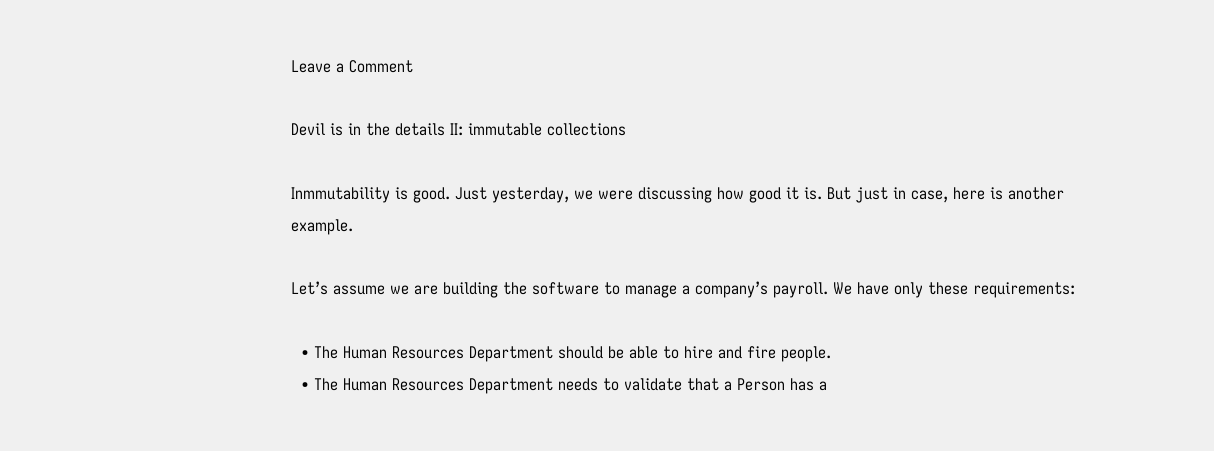Leave a Comment

Devil is in the details II: immutable collections

Inmmutability is good. Just yesterday, we were discussing how good it is. But just in case, here is another example.

Let’s assume we are building the software to manage a company’s payroll. We have only these requirements:

  • The Human Resources Department should be able to hire and fire people.
  • The Human Resources Department needs to validate that a Person has a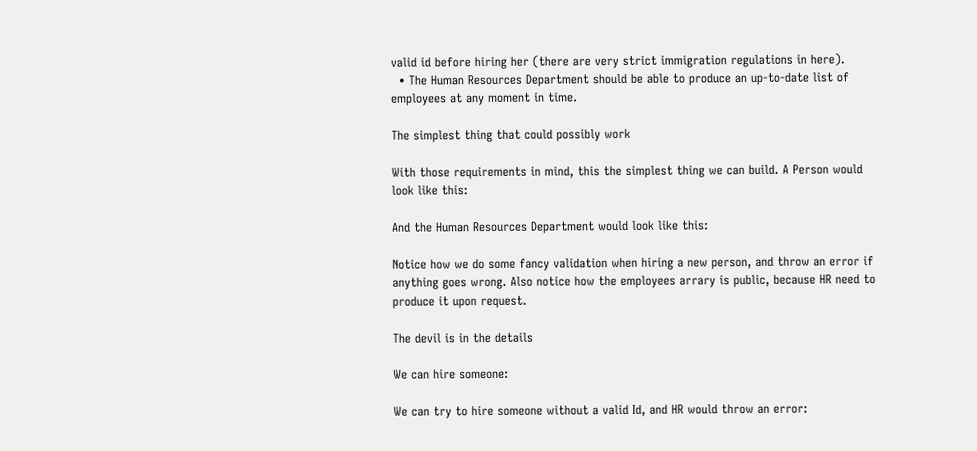valid id before hiring her (there are very strict immigration regulations in here).
  • The Human Resources Department should be able to produce an up-to-date list of employees at any moment in time.

The simplest thing that could possibly work

With those requirements in mind, this the simplest thing we can build. A Person would look like this:

And the Human Resources Department would look like this:

Notice how we do some fancy validation when hiring a new person, and throw an error if anything goes wrong. Also notice how the employees arrary is public, because HR need to produce it upon request.

The devil is in the details

We can hire someone:

We can try to hire someone without a valid Id, and HR would throw an error: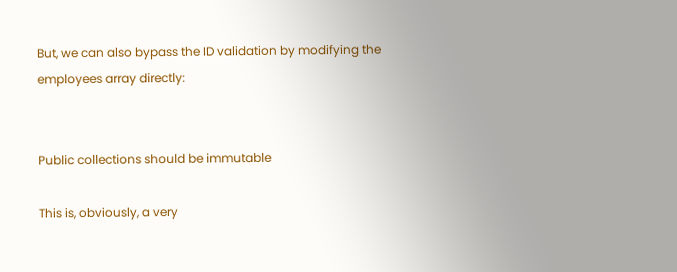But, we can also bypass the ID validation by modifying the employees array directly:


Public collections should be immutable

This is, obviously, a very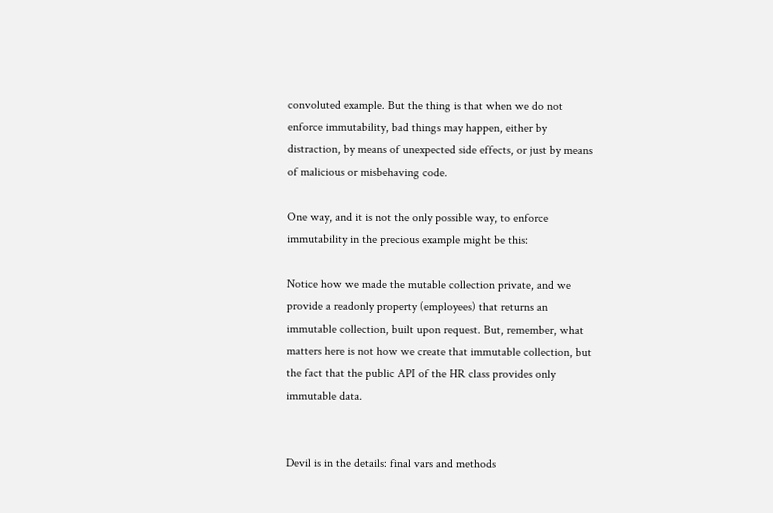convoluted example. But the thing is that when we do not enforce immutability, bad things may happen, either by distraction, by means of unexpected side effects, or just by means of malicious or misbehaving code.

One way, and it is not the only possible way, to enforce immutability in the precious example might be this:

Notice how we made the mutable collection private, and we provide a readonly property (employees) that returns an immutable collection, built upon request. But, remember, what matters here is not how we create that immutable collection, but the fact that the public API of the HR class provides only immutable data.


Devil is in the details: final vars and methods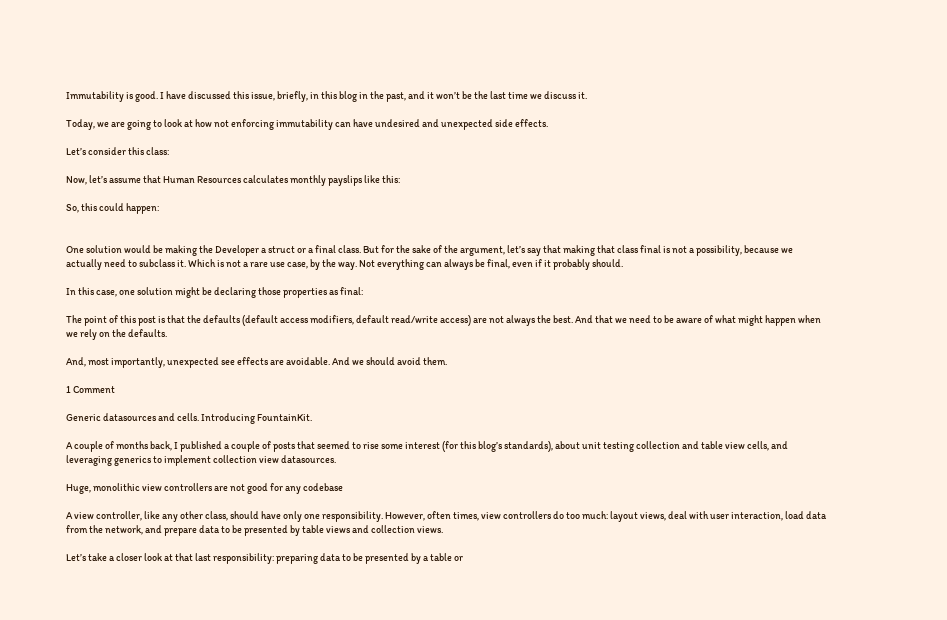Immutability is good. I have discussed this issue, briefly, in this blog in the past, and it won’t be the last time we discuss it.

Today, we are going to look at how not enforcing immutability can have undesired and unexpected side effects.

Let’s consider this class:

Now, let’s assume that Human Resources calculates monthly payslips like this:

So, this could happen:


One solution would be making the Developer a struct or a final class. But for the sake of the argument, let’s say that making that class final is not a possibility, because we actually need to subclass it. Which is not a rare use case, by the way. Not everything can always be final, even if it probably should.

In this case, one solution might be declaring those properties as final:

The point of this post is that the defaults (default access modifiers, default read/write access) are not always the best. And that we need to be aware of what might happen when we rely on the defaults.

And, most importantly, unexpected see effects are avoidable. And we should avoid them.

1 Comment

Generic datasources and cells. Introducing FountainKit.

A couple of months back, I published a couple of posts that seemed to rise some interest (for this blog’s standards), about unit testing collection and table view cells, and leveraging generics to implement collection view datasources.

Huge, monolithic view controllers are not good for any codebase

A view controller, like any other class, should have only one responsibility. However, often times, view controllers do too much: layout views, deal with user interaction, load data from the network, and prepare data to be presented by table views and collection views.

Let’s take a closer look at that last responsibility: preparing data to be presented by a table or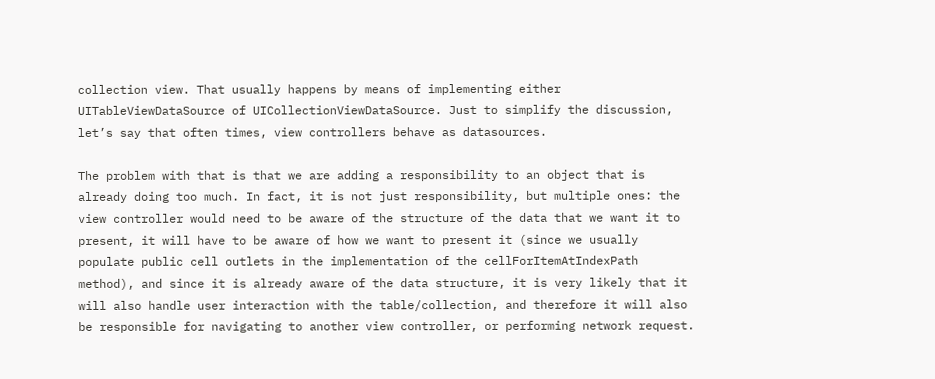collection view. That usually happens by means of implementing either UITableViewDataSource of UICollectionViewDataSource. Just to simplify the discussion, let’s say that often times, view controllers behave as datasources.

The problem with that is that we are adding a responsibility to an object that is already doing too much. In fact, it is not just responsibility, but multiple ones: the view controller would need to be aware of the structure of the data that we want it to present, it will have to be aware of how we want to present it (since we usually populate public cell outlets in the implementation of the cellForItemAtIndexPath method), and since it is already aware of the data structure, it is very likely that it will also handle user interaction with the table/collection, and therefore it will also be responsible for navigating to another view controller, or performing network request.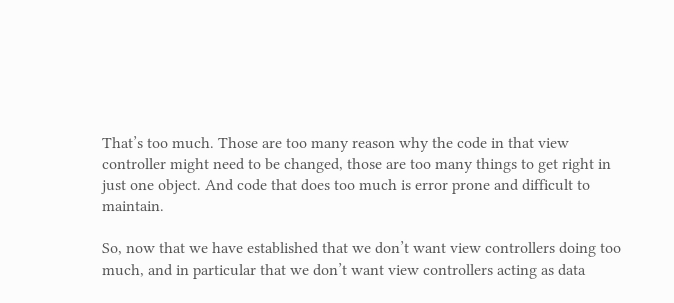That’s too much. Those are too many reason why the code in that view controller might need to be changed, those are too many things to get right in just one object. And code that does too much is error prone and difficult to maintain.

So, now that we have established that we don’t want view controllers doing too much, and in particular that we don’t want view controllers acting as data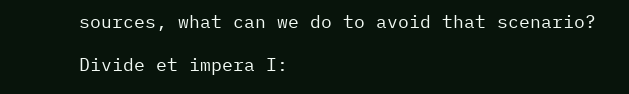sources, what can we do to avoid that scenario?

Divide et impera I: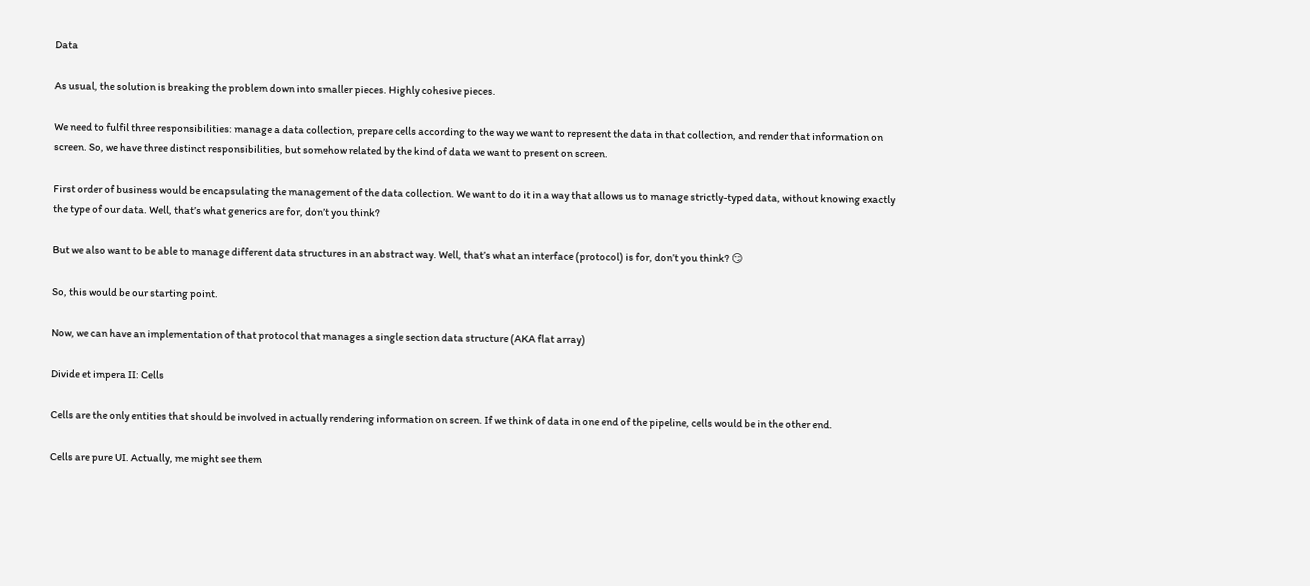Data

As usual, the solution is breaking the problem down into smaller pieces. Highly cohesive pieces.

We need to fulfil three responsibilities: manage a data collection, prepare cells according to the way we want to represent the data in that collection, and render that information on screen. So, we have three distinct responsibilities, but somehow related by the kind of data we want to present on screen.

First order of business would be encapsulating the management of the data collection. We want to do it in a way that allows us to manage strictly-typed data, without knowing exactly the type of our data. Well, that’s what generics are for, don’t you think?

But we also want to be able to manage different data structures in an abstract way. Well, that’s what an interface (protocol) is for, don’t you think? 😏

So, this would be our starting point.

Now, we can have an implementation of that protocol that manages a single section data structure (AKA flat array)

Divide et impera II: Cells

Cells are the only entities that should be involved in actually rendering information on screen. If we think of data in one end of the pipeline, cells would be in the other end.

Cells are pure UI. Actually, me might see them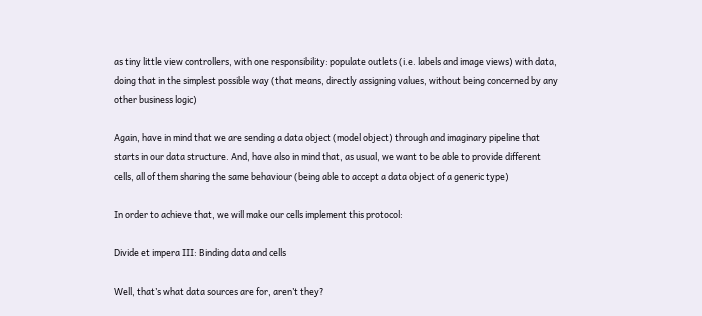as tiny little view controllers, with one responsibility: populate outlets (i.e. labels and image views) with data, doing that in the simplest possible way (that means, directly assigning values, without being concerned by any other business logic)

Again, have in mind that we are sending a data object (model object) through and imaginary pipeline that starts in our data structure. And, have also in mind that, as usual, we want to be able to provide different cells, all of them sharing the same behaviour (being able to accept a data object of a generic type)

In order to achieve that, we will make our cells implement this protocol:

Divide et impera III: Binding data and cells

Well, that’s what data sources are for, aren’t they?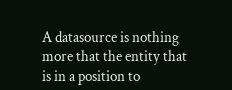A datasource is nothing more that the entity that is in a position to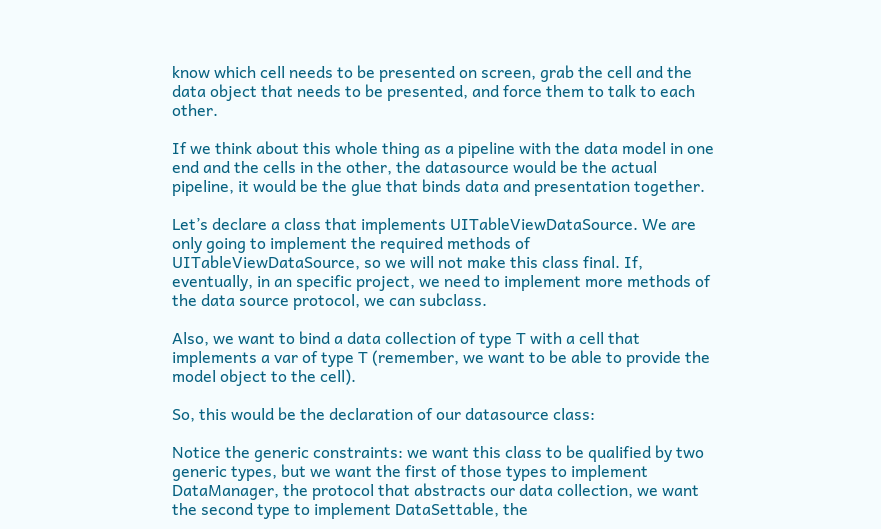know which cell needs to be presented on screen, grab the cell and the data object that needs to be presented, and force them to talk to each other.

If we think about this whole thing as a pipeline with the data model in one end and the cells in the other, the datasource would be the actual pipeline, it would be the glue that binds data and presentation together.

Let’s declare a class that implements UITableViewDataSource. We are only going to implement the required methods of UITableViewDataSource, so we will not make this class final. If, eventually, in an specific project, we need to implement more methods of the data source protocol, we can subclass.

Also, we want to bind a data collection of type T with a cell that implements a var of type T (remember, we want to be able to provide the model object to the cell).

So, this would be the declaration of our datasource class:

Notice the generic constraints: we want this class to be qualified by two generic types, but we want the first of those types to implement DataManager, the protocol that abstracts our data collection, we want the second type to implement DataSettable, the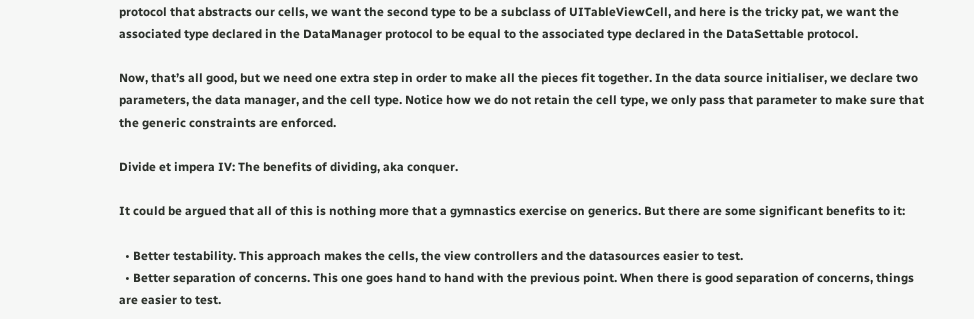protocol that abstracts our cells, we want the second type to be a subclass of UITableViewCell, and here is the tricky pat, we want the associated type declared in the DataManager protocol to be equal to the associated type declared in the DataSettable protocol.

Now, that’s all good, but we need one extra step in order to make all the pieces fit together. In the data source initialiser, we declare two parameters, the data manager, and the cell type. Notice how we do not retain the cell type, we only pass that parameter to make sure that the generic constraints are enforced.

Divide et impera IV: The benefits of dividing, aka conquer.

It could be argued that all of this is nothing more that a gymnastics exercise on generics. But there are some significant benefits to it:

  • Better testability. This approach makes the cells, the view controllers and the datasources easier to test.
  • Better separation of concerns. This one goes hand to hand with the previous point. When there is good separation of concerns, things are easier to test.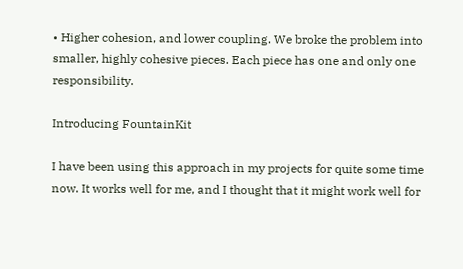• Higher cohesion, and lower coupling. We broke the problem into smaller, highly cohesive pieces. Each piece has one and only one responsibility.

Introducing FountainKit

I have been using this approach in my projects for quite some time now. It works well for me, and I thought that it might work well for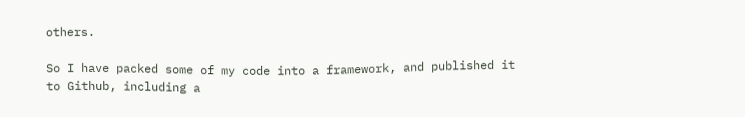others.

So I have packed some of my code into a framework, and published it to Github, including a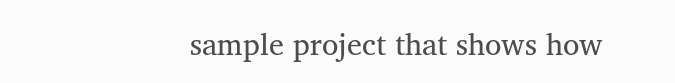sample project that shows how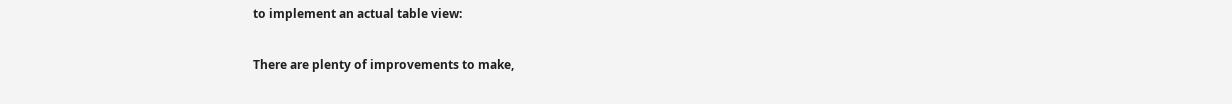to implement an actual table view:

There are plenty of improvements to make,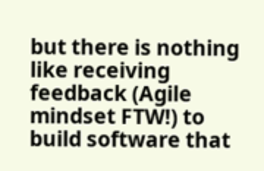but there is nothing like receiving feedback (Agile mindset FTW!) to build software that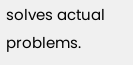solves actual problems.